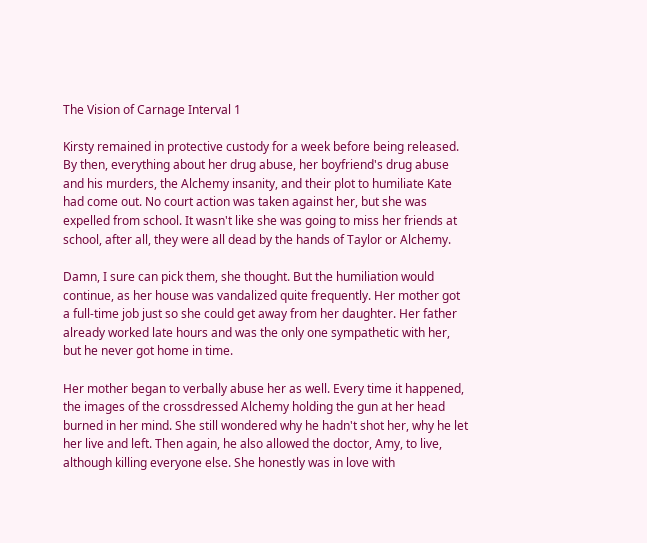The Vision of Carnage Interval 1

Kirsty remained in protective custody for a week before being released. By then, everything about her drug abuse, her boyfriend's drug abuse and his murders, the Alchemy insanity, and their plot to humiliate Kate had come out. No court action was taken against her, but she was expelled from school. It wasn't like she was going to miss her friends at school, after all, they were all dead by the hands of Taylor or Alchemy.

Damn, I sure can pick them, she thought. But the humiliation would continue, as her house was vandalized quite frequently. Her mother got a full-time job just so she could get away from her daughter. Her father already worked late hours and was the only one sympathetic with her, but he never got home in time.

Her mother began to verbally abuse her as well. Every time it happened, the images of the crossdressed Alchemy holding the gun at her head burned in her mind. She still wondered why he hadn't shot her, why he let her live and left. Then again, he also allowed the doctor, Amy, to live, although killing everyone else. She honestly was in love with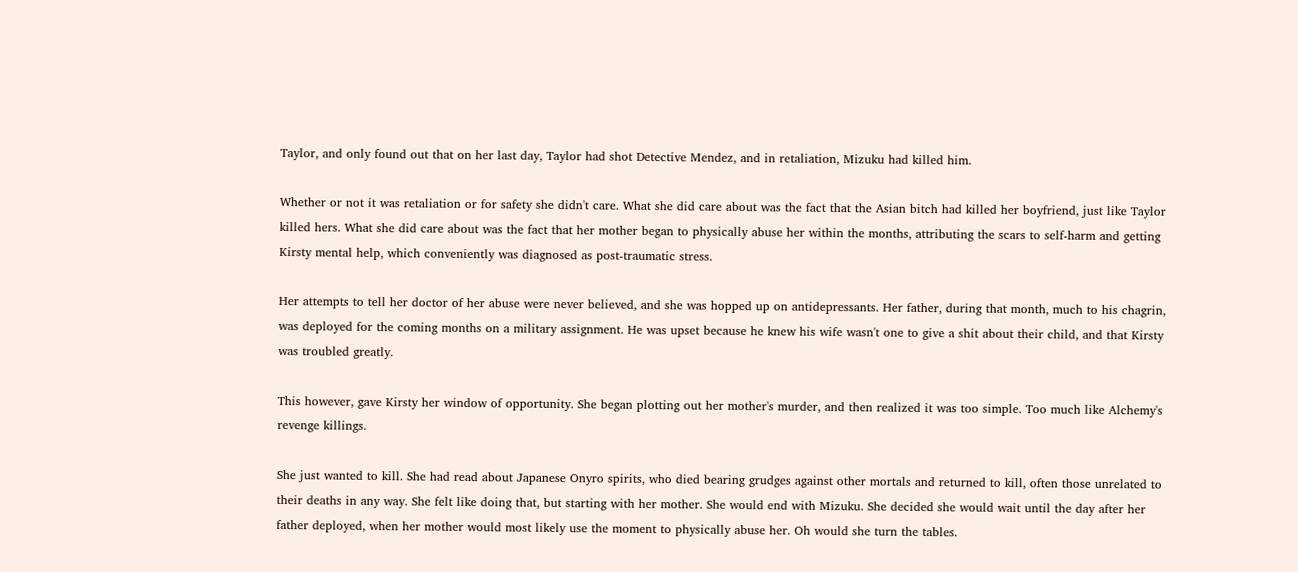Taylor, and only found out that on her last day, Taylor had shot Detective Mendez, and in retaliation, Mizuku had killed him.

Whether or not it was retaliation or for safety she didn't care. What she did care about was the fact that the Asian bitch had killed her boyfriend, just like Taylor killed hers. What she did care about was the fact that her mother began to physically abuse her within the months, attributing the scars to self-harm and getting Kirsty mental help, which conveniently was diagnosed as post-traumatic stress.

Her attempts to tell her doctor of her abuse were never believed, and she was hopped up on antidepressants. Her father, during that month, much to his chagrin, was deployed for the coming months on a military assignment. He was upset because he knew his wife wasn't one to give a shit about their child, and that Kirsty was troubled greatly.

This however, gave Kirsty her window of opportunity. She began plotting out her mother's murder, and then realized it was too simple. Too much like Alchemy's revenge killings.

She just wanted to kill. She had read about Japanese Onyro spirits, who died bearing grudges against other mortals and returned to kill, often those unrelated to their deaths in any way. She felt like doing that, but starting with her mother. She would end with Mizuku. She decided she would wait until the day after her father deployed, when her mother would most likely use the moment to physically abuse her. Oh would she turn the tables.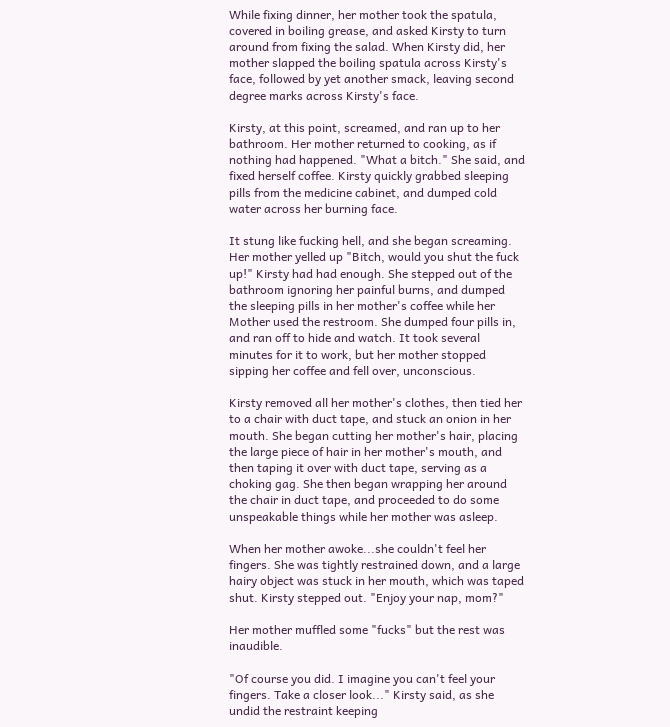While fixing dinner, her mother took the spatula, covered in boiling grease, and asked Kirsty to turn around from fixing the salad. When Kirsty did, her mother slapped the boiling spatula across Kirsty's face, followed by yet another smack, leaving second degree marks across Kirsty's face.

Kirsty, at this point, screamed, and ran up to her bathroom. Her mother returned to cooking, as if nothing had happened. "What a bitch." She said, and fixed herself coffee. Kirsty quickly grabbed sleeping pills from the medicine cabinet, and dumped cold water across her burning face.

It stung like fucking hell, and she began screaming. Her mother yelled up "Bitch, would you shut the fuck up!" Kirsty had had enough. She stepped out of the bathroom ignoring her painful burns, and dumped the sleeping pills in her mother's coffee while her Mother used the restroom. She dumped four pills in, and ran off to hide and watch. It took several minutes for it to work, but her mother stopped sipping her coffee and fell over, unconscious.

Kirsty removed all her mother's clothes, then tied her to a chair with duct tape, and stuck an onion in her mouth. She began cutting her mother's hair, placing the large piece of hair in her mother's mouth, and then taping it over with duct tape, serving as a choking gag. She then began wrapping her around the chair in duct tape, and proceeded to do some unspeakable things while her mother was asleep.

When her mother awoke...she couldn't feel her fingers. She was tightly restrained down, and a large hairy object was stuck in her mouth, which was taped shut. Kirsty stepped out. "Enjoy your nap, mom?"

Her mother muffled some "fucks" but the rest was inaudible.

"Of course you did. I imagine you can't feel your fingers. Take a closer look..." Kirsty said, as she undid the restraint keeping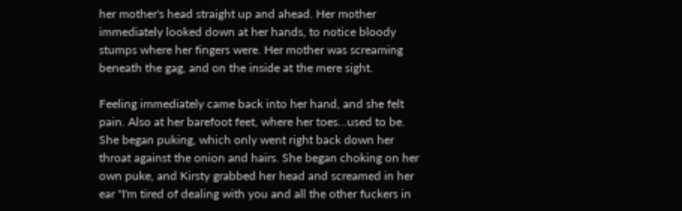her mother's head straight up and ahead. Her mother immediately looked down at her hands, to notice bloody stumps where her fingers were. Her mother was screaming beneath the gag, and on the inside at the mere sight.

Feeling immediately came back into her hand, and she felt pain. Also at her barefoot feet, where her toes...used to be. She began puking, which only went right back down her throat against the onion and hairs. She began choking on her own puke, and Kirsty grabbed her head and screamed in her ear "I'm tired of dealing with you and all the other fuckers in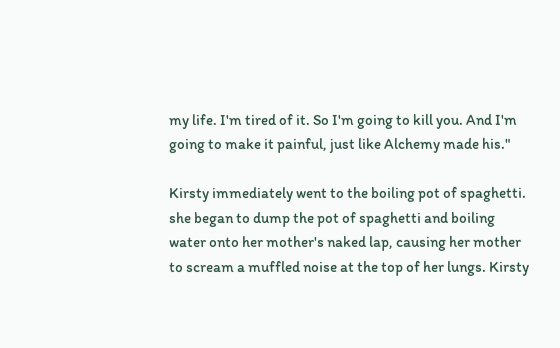my life. I'm tired of it. So I'm going to kill you. And I'm going to make it painful, just like Alchemy made his."

Kirsty immediately went to the boiling pot of spaghetti. she began to dump the pot of spaghetti and boiling water onto her mother's naked lap, causing her mother to scream a muffled noise at the top of her lungs. Kirsty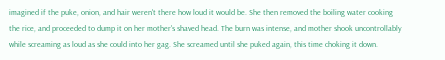imagined if the puke, onion, and hair weren't there how loud it would be. She then removed the boiling water cooking the rice, and proceeded to dump it on her mother's shaved head. The burn was intense, and mother shook uncontrollably while screaming as loud as she could into her gag. She screamed until she puked again, this time choking it down.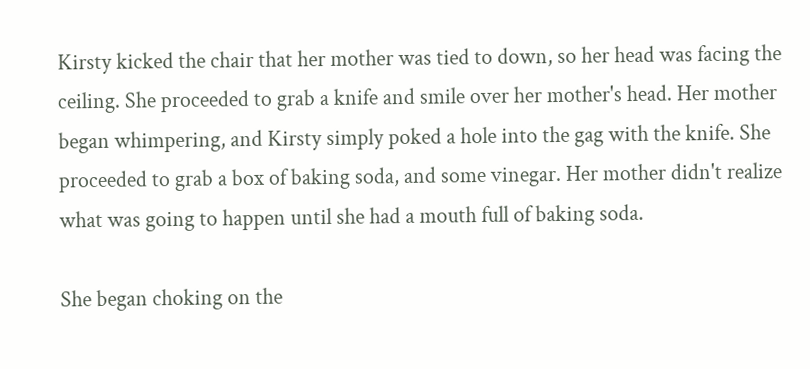Kirsty kicked the chair that her mother was tied to down, so her head was facing the ceiling. She proceeded to grab a knife and smile over her mother's head. Her mother began whimpering, and Kirsty simply poked a hole into the gag with the knife. She proceeded to grab a box of baking soda, and some vinegar. Her mother didn't realize what was going to happen until she had a mouth full of baking soda.

She began choking on the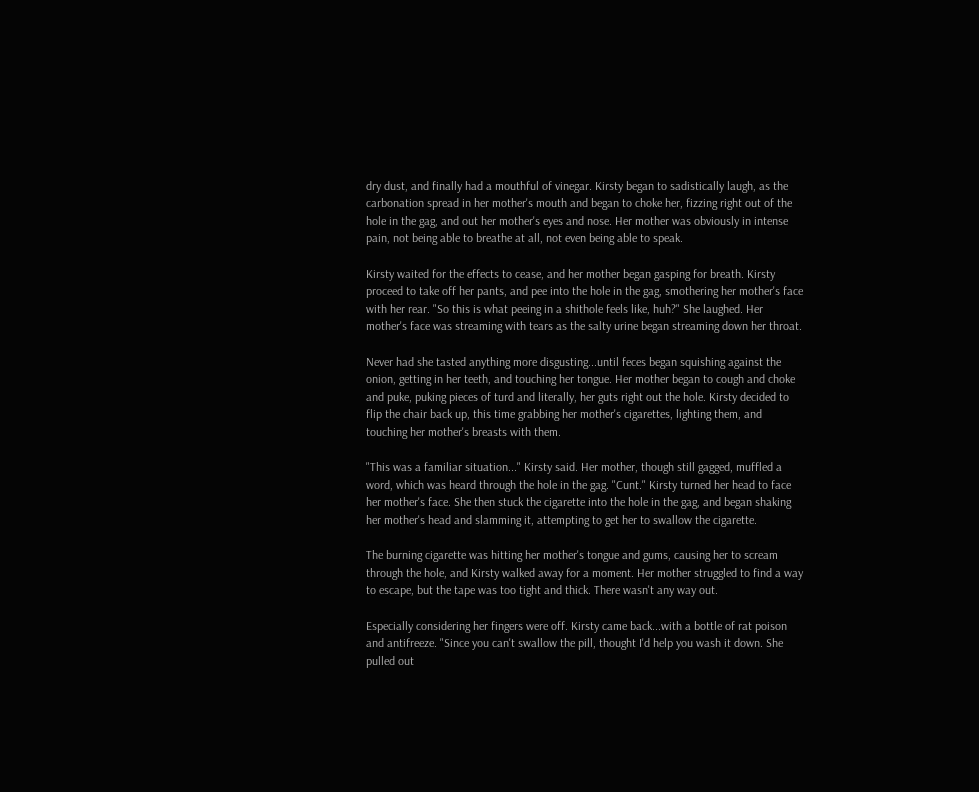dry dust, and finally had a mouthful of vinegar. Kirsty began to sadistically laugh, as the carbonation spread in her mother's mouth and began to choke her, fizzing right out of the hole in the gag, and out her mother's eyes and nose. Her mother was obviously in intense pain, not being able to breathe at all, not even being able to speak.

Kirsty waited for the effects to cease, and her mother began gasping for breath. Kirsty proceed to take off her pants, and pee into the hole in the gag, smothering her mother's face with her rear. "So this is what peeing in a shithole feels like, huh?" She laughed. Her mother's face was streaming with tears as the salty urine began streaming down her throat.

Never had she tasted anything more disgusting...until feces began squishing against the onion, getting in her teeth, and touching her tongue. Her mother began to cough and choke and puke, puking pieces of turd and literally, her guts right out the hole. Kirsty decided to flip the chair back up, this time grabbing her mother's cigarettes, lighting them, and touching her mother's breasts with them.

"This was a familiar situation..." Kirsty said. Her mother, though still gagged, muffled a word, which was heard through the hole in the gag. "Cunt." Kirsty turned her head to face her mother's face. She then stuck the cigarette into the hole in the gag, and began shaking her mother's head and slamming it, attempting to get her to swallow the cigarette.

The burning cigarette was hitting her mother's tongue and gums, causing her to scream through the hole, and Kirsty walked away for a moment. Her mother struggled to find a way to escape, but the tape was too tight and thick. There wasn't any way out.

Especially considering her fingers were off. Kirsty came back...with a bottle of rat poison and antifreeze. "Since you can't swallow the pill, thought I'd help you wash it down. She pulled out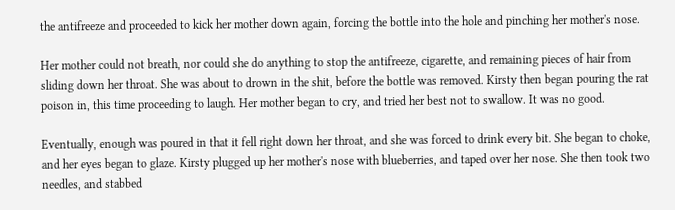the antifreeze and proceeded to kick her mother down again, forcing the bottle into the hole and pinching her mother's nose.

Her mother could not breath, nor could she do anything to stop the antifreeze, cigarette, and remaining pieces of hair from sliding down her throat. She was about to drown in the shit, before the bottle was removed. Kirsty then began pouring the rat poison in, this time proceeding to laugh. Her mother began to cry, and tried her best not to swallow. It was no good.

Eventually, enough was poured in that it fell right down her throat, and she was forced to drink every bit. She began to choke, and her eyes began to glaze. Kirsty plugged up her mother's nose with blueberries, and taped over her nose. She then took two needles, and stabbed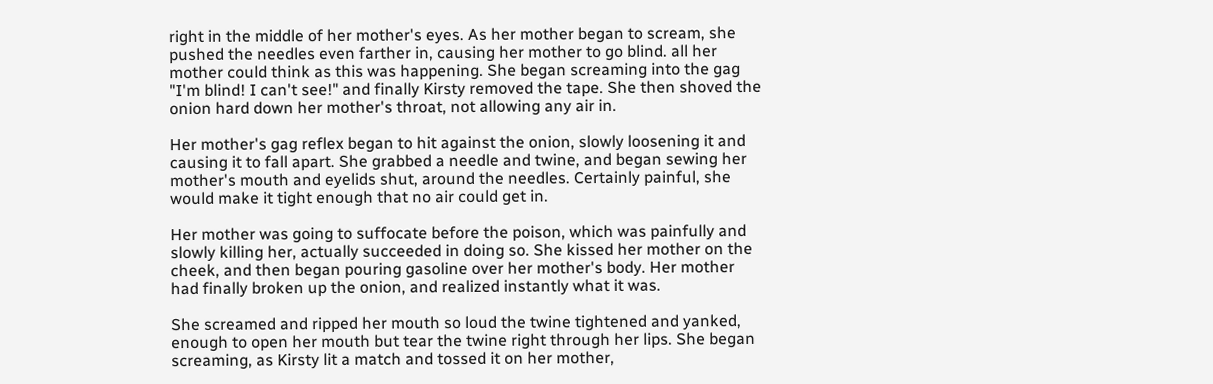right in the middle of her mother's eyes. As her mother began to scream, she pushed the needles even farther in, causing her mother to go blind. all her mother could think as this was happening. She began screaming into the gag "I'm blind! I can't see!" and finally Kirsty removed the tape. She then shoved the onion hard down her mother's throat, not allowing any air in.

Her mother's gag reflex began to hit against the onion, slowly loosening it and causing it to fall apart. She grabbed a needle and twine, and began sewing her mother's mouth and eyelids shut, around the needles. Certainly painful, she would make it tight enough that no air could get in.

Her mother was going to suffocate before the poison, which was painfully and slowly killing her, actually succeeded in doing so. She kissed her mother on the cheek, and then began pouring gasoline over her mother's body. Her mother had finally broken up the onion, and realized instantly what it was.

She screamed and ripped her mouth so loud the twine tightened and yanked, enough to open her mouth but tear the twine right through her lips. She began screaming, as Kirsty lit a match and tossed it on her mother,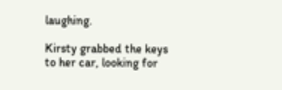laughing.

Kirsty grabbed the keys to her car, looking for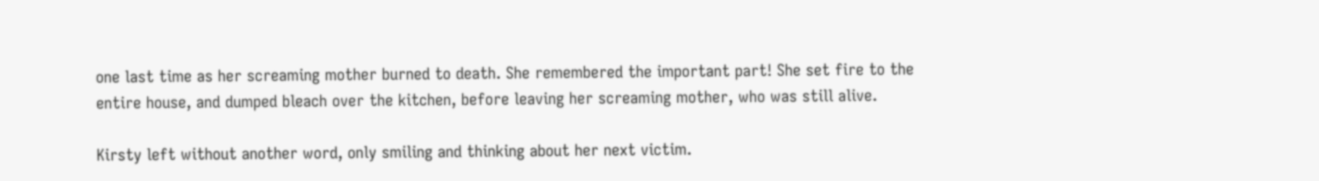one last time as her screaming mother burned to death. She remembered the important part! She set fire to the entire house, and dumped bleach over the kitchen, before leaving her screaming mother, who was still alive.

Kirsty left without another word, only smiling and thinking about her next victim.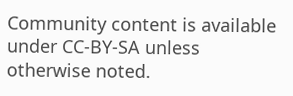Community content is available under CC-BY-SA unless otherwise noted.